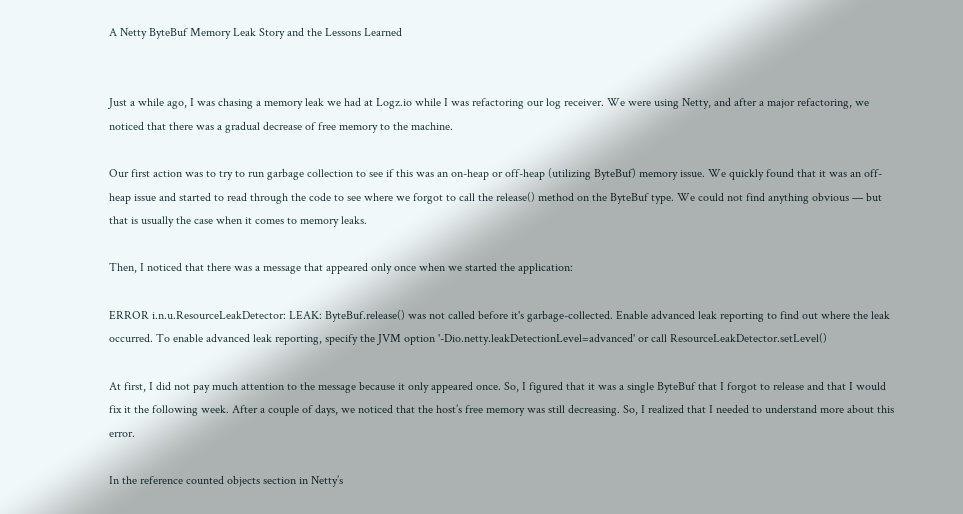A Netty ByteBuf Memory Leak Story and the Lessons Learned


Just a while ago, I was chasing a memory leak we had at Logz.io while I was refactoring our log receiver. We were using Netty, and after a major refactoring, we noticed that there was a gradual decrease of free memory to the machine.

Our first action was to try to run garbage collection to see if this was an on-heap or off-heap (utilizing ByteBuf) memory issue. We quickly found that it was an off-heap issue and started to read through the code to see where we forgot to call the release() method on the ByteBuf type. We could not find anything obvious — but that is usually the case when it comes to memory leaks.

Then, I noticed that there was a message that appeared only once when we started the application:

ERROR i.n.u.ResourceLeakDetector: LEAK: ByteBuf.release() was not called before it's garbage-collected. Enable advanced leak reporting to find out where the leak occurred. To enable advanced leak reporting, specify the JVM option '-Dio.netty.leakDetectionLevel=advanced' or call ResourceLeakDetector.setLevel()

At first, I did not pay much attention to the message because it only appeared once. So, I figured that it was a single ByteBuf that I forgot to release and that I would fix it the following week. After a couple of days, we noticed that the host’s free memory was still decreasing. So, I realized that I needed to understand more about this error.

In the reference counted objects section in Netty’s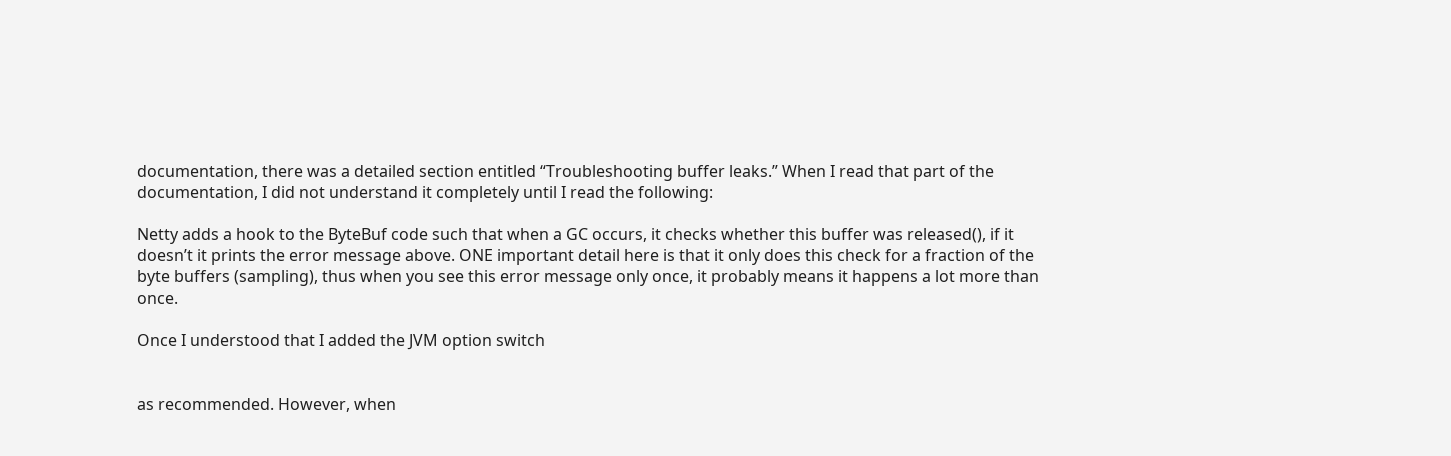documentation, there was a detailed section entitled “Troubleshooting buffer leaks.” When I read that part of the documentation, I did not understand it completely until I read the following:

Netty adds a hook to the ByteBuf code such that when a GC occurs, it checks whether this buffer was released(), if it doesn’t it prints the error message above. ONE important detail here is that it only does this check for a fraction of the byte buffers (sampling), thus when you see this error message only once, it probably means it happens a lot more than once.

Once I understood that I added the JVM option switch


as recommended. However, when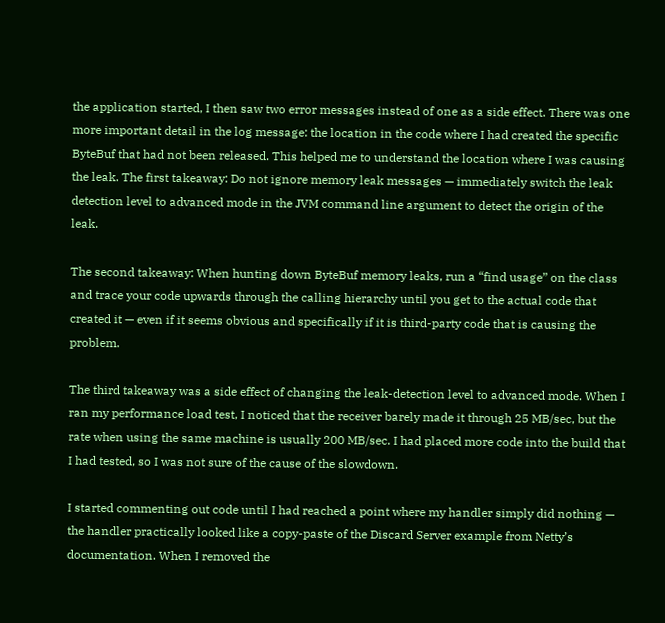the application started, I then saw two error messages instead of one as a side effect. There was one more important detail in the log message: the location in the code where I had created the specific ByteBuf that had not been released. This helped me to understand the location where I was causing the leak. The first takeaway: Do not ignore memory leak messages — immediately switch the leak detection level to advanced mode in the JVM command line argument to detect the origin of the leak.

The second takeaway: When hunting down ByteBuf memory leaks, run a “find usage” on the class and trace your code upwards through the calling hierarchy until you get to the actual code that created it — even if it seems obvious and specifically if it is third-party code that is causing the problem.

The third takeaway was a side effect of changing the leak-detection level to advanced mode. When I ran my performance load test, I noticed that the receiver barely made it through 25 MB/sec, but the rate when using the same machine is usually 200 MB/sec. I had placed more code into the build that I had tested, so I was not sure of the cause of the slowdown.

I started commenting out code until I had reached a point where my handler simply did nothing — the handler practically looked like a copy-paste of the Discard Server example from Netty’s documentation. When I removed the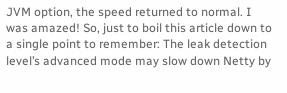JVM option, the speed returned to normal. I was amazed! So, just to boil this article down to a single point to remember: The leak detection level’s advanced mode may slow down Netty by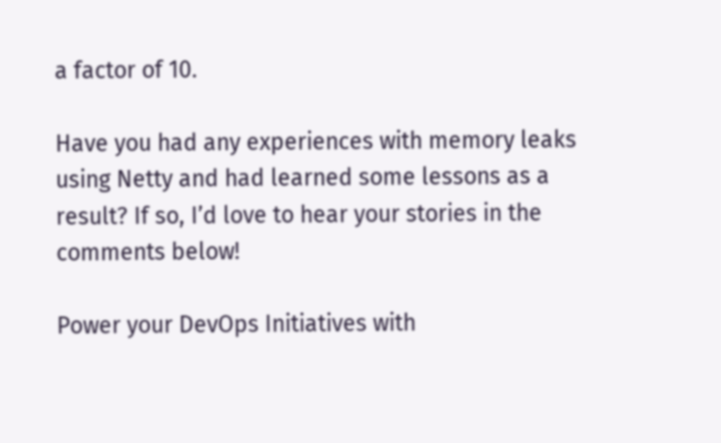a factor of 10.

Have you had any experiences with memory leaks using Netty and had learned some lessons as a result? If so, I’d love to hear your stories in the comments below!

Power your DevOps Initiatives with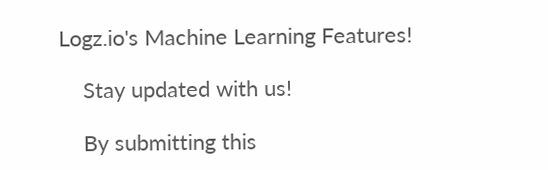Logz.io's Machine Learning Features!

    Stay updated with us!

    By submitting this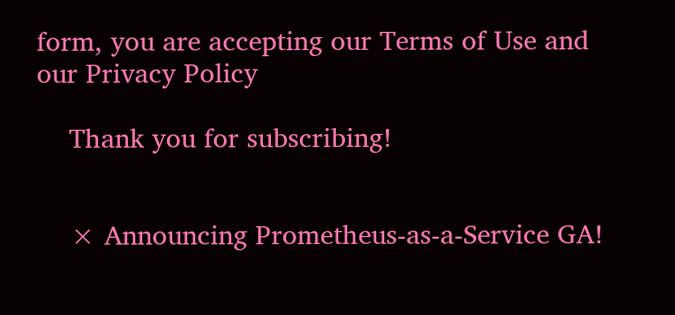form, you are accepting our Terms of Use and our Privacy Policy

    Thank you for subscribing!


    × Announcing Prometheus-as-a-Service GA!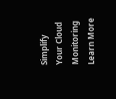Simplify Your Cloud Monitoring Learn More